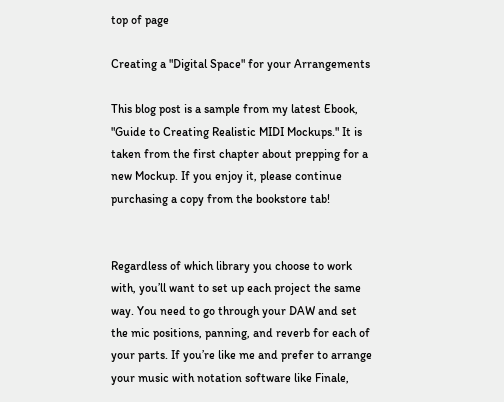top of page

Creating a "Digital Space" for your Arrangements

This blog post is a sample from my latest Ebook, "Guide to Creating Realistic MIDI Mockups." It is taken from the first chapter about prepping for a new Mockup. If you enjoy it, please continue purchasing a copy from the bookstore tab!


Regardless of which library you choose to work with, you’ll want to set up each project the same way. You need to go through your DAW and set the mic positions, panning, and reverb for each of your parts. If you’re like me and prefer to arrange your music with notation software like Finale,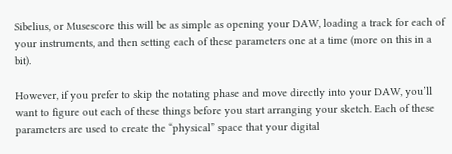Sibelius, or Musescore this will be as simple as opening your DAW, loading a track for each of your instruments, and then setting each of these parameters one at a time (more on this in a bit).

However, if you prefer to skip the notating phase and move directly into your DAW, you’ll want to figure out each of these things before you start arranging your sketch. Each of these parameters are used to create the “physical” space that your digital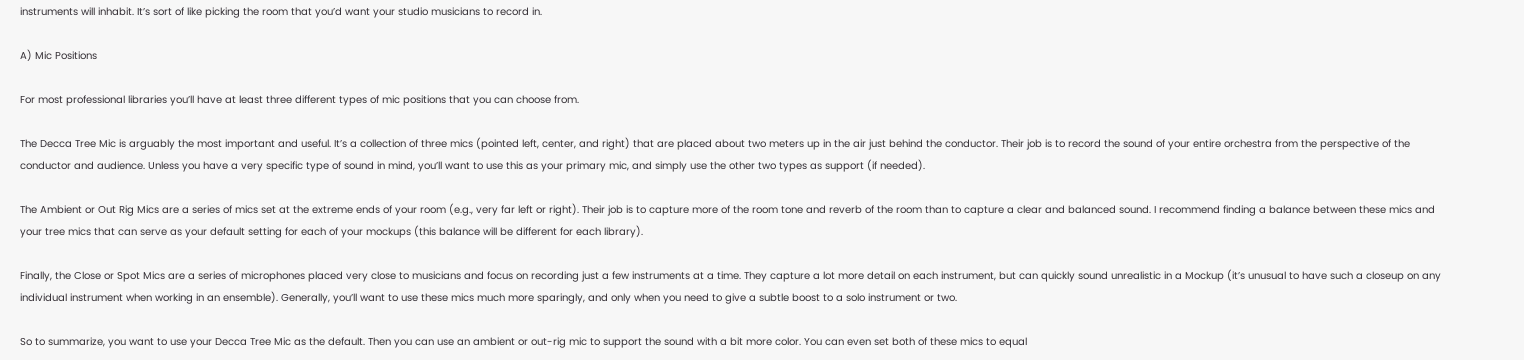instruments will inhabit. It’s sort of like picking the room that you’d want your studio musicians to record in.

A) Mic Positions

For most professional libraries you’ll have at least three different types of mic positions that you can choose from.

The Decca Tree Mic is arguably the most important and useful. It’s a collection of three mics (pointed left, center, and right) that are placed about two meters up in the air just behind the conductor. Their job is to record the sound of your entire orchestra from the perspective of the conductor and audience. Unless you have a very specific type of sound in mind, you’ll want to use this as your primary mic, and simply use the other two types as support (if needed).

The Ambient or Out Rig Mics are a series of mics set at the extreme ends of your room (e.g., very far left or right). Their job is to capture more of the room tone and reverb of the room than to capture a clear and balanced sound. I recommend finding a balance between these mics and your tree mics that can serve as your default setting for each of your mockups (this balance will be different for each library).

Finally, the Close or Spot Mics are a series of microphones placed very close to musicians and focus on recording just a few instruments at a time. They capture a lot more detail on each instrument, but can quickly sound unrealistic in a Mockup (it’s unusual to have such a closeup on any individual instrument when working in an ensemble). Generally, you’ll want to use these mics much more sparingly, and only when you need to give a subtle boost to a solo instrument or two.

So to summarize, you want to use your Decca Tree Mic as the default. Then you can use an ambient or out-rig mic to support the sound with a bit more color. You can even set both of these mics to equal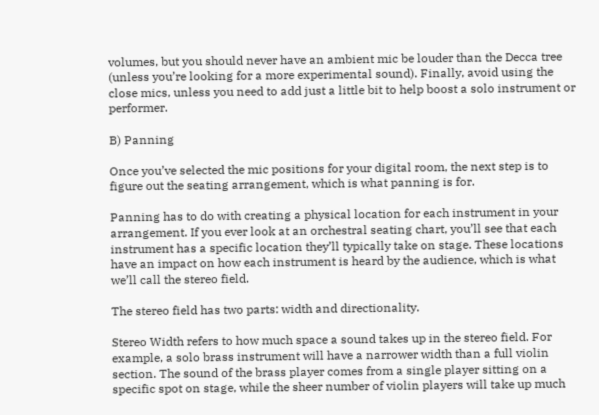volumes, but you should never have an ambient mic be louder than the Decca tree (unless you’re looking for a more experimental sound). Finally, avoid using the close mics, unless you need to add just a little bit to help boost a solo instrument or performer.

B) Panning

Once you’ve selected the mic positions for your digital room, the next step is to figure out the seating arrangement, which is what panning is for.

Panning has to do with creating a physical location for each instrument in your arrangement. If you ever look at an orchestral seating chart, you’ll see that each instrument has a specific location they’ll typically take on stage. These locations have an impact on how each instrument is heard by the audience, which is what we’ll call the stereo field.

The stereo field has two parts: width and directionality.

Stereo Width refers to how much space a sound takes up in the stereo field. For example, a solo brass instrument will have a narrower width than a full violin section. The sound of the brass player comes from a single player sitting on a specific spot on stage, while the sheer number of violin players will take up much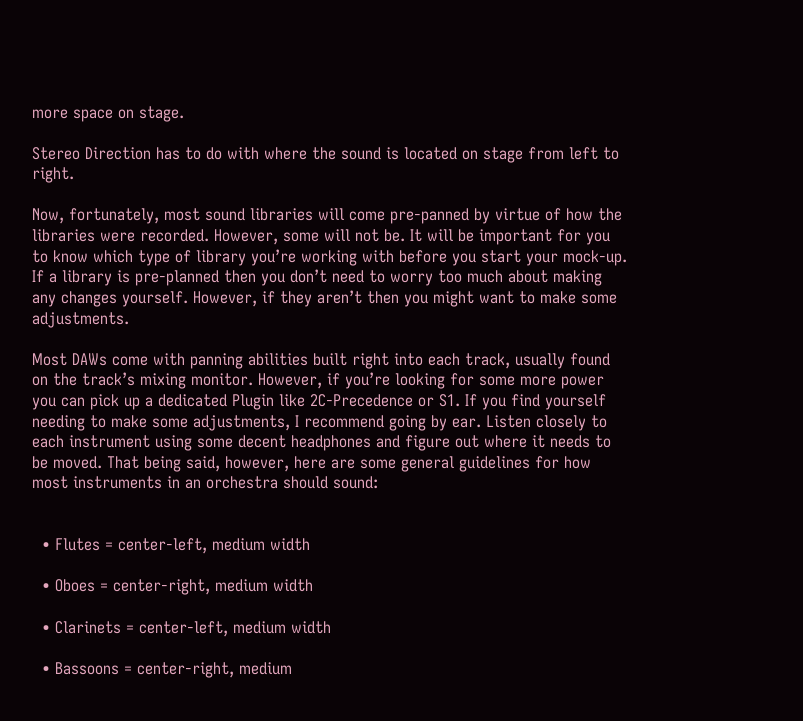more space on stage.

Stereo Direction has to do with where the sound is located on stage from left to right.

Now, fortunately, most sound libraries will come pre-panned by virtue of how the libraries were recorded. However, some will not be. It will be important for you to know which type of library you’re working with before you start your mock-up. If a library is pre-planned then you don’t need to worry too much about making any changes yourself. However, if they aren’t then you might want to make some adjustments.

Most DAWs come with panning abilities built right into each track, usually found on the track’s mixing monitor. However, if you’re looking for some more power you can pick up a dedicated Plugin like 2C-Precedence or S1. If you find yourself needing to make some adjustments, I recommend going by ear. Listen closely to each instrument using some decent headphones and figure out where it needs to be moved. That being said, however, here are some general guidelines for how most instruments in an orchestra should sound:


  • Flutes = center-left, medium width

  • Oboes = center-right, medium width

  • Clarinets = center-left, medium width

  • Bassoons = center-right, medium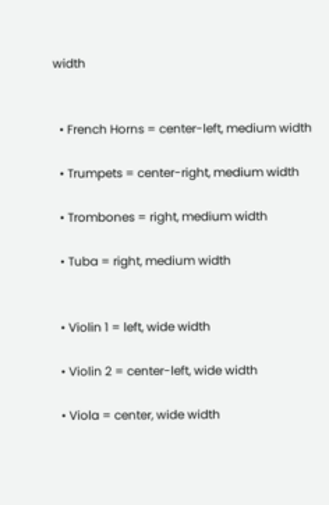width


  • French Horns = center-left, medium width

  • Trumpets = center-right, medium width

  • Trombones = right, medium width

  • Tuba = right, medium width


  • Violin 1 = left, wide width

  • Violin 2 = center-left, wide width

  • Viola = center, wide width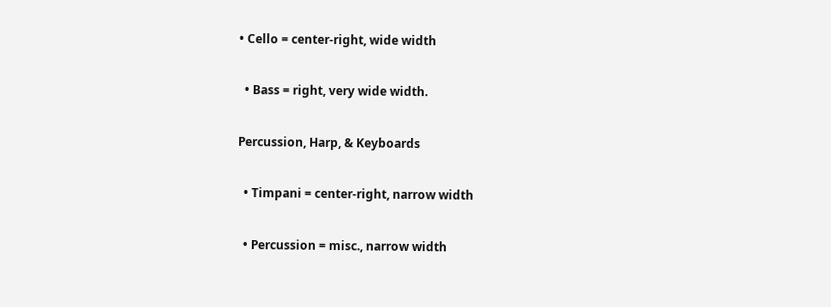• Cello = center-right, wide width

  • Bass = right, very wide width.

Percussion, Harp, & Keyboards

  • Timpani = center-right, narrow width

  • Percussion = misc., narrow width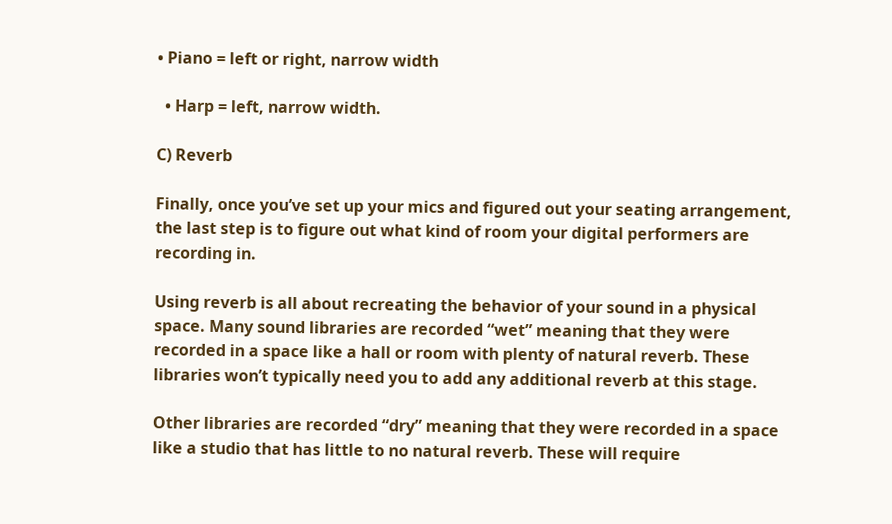• Piano = left or right, narrow width

  • Harp = left, narrow width.

C) Reverb

Finally, once you’ve set up your mics and figured out your seating arrangement, the last step is to figure out what kind of room your digital performers are recording in.

Using reverb is all about recreating the behavior of your sound in a physical space. Many sound libraries are recorded “wet” meaning that they were recorded in a space like a hall or room with plenty of natural reverb. These libraries won’t typically need you to add any additional reverb at this stage.

Other libraries are recorded “dry” meaning that they were recorded in a space like a studio that has little to no natural reverb. These will require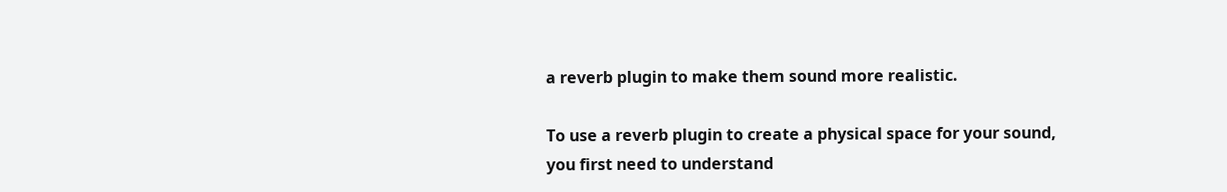a reverb plugin to make them sound more realistic.

To use a reverb plugin to create a physical space for your sound, you first need to understand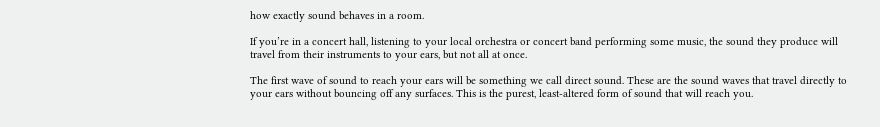how exactly sound behaves in a room.

If you’re in a concert hall, listening to your local orchestra or concert band performing some music, the sound they produce will travel from their instruments to your ears, but not all at once.

The first wave of sound to reach your ears will be something we call direct sound. These are the sound waves that travel directly to your ears without bouncing off any surfaces. This is the purest, least-altered form of sound that will reach you.